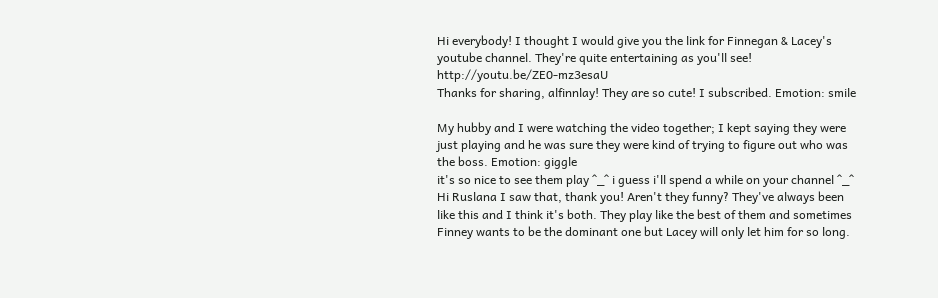Hi everybody! I thought I would give you the link for Finnegan & Lacey's youtube channel. They're quite entertaining as you'll see! http://youtu.be/ZE0-mz3esaU
Thanks for sharing, alfinnlay! They are so cute! I subscribed. Emotion: smile

My hubby and I were watching the video together; I kept saying they were just playing and he was sure they were kind of trying to figure out who was the boss. Emotion: giggle
it's so nice to see them play ^_^ i guess i'll spend a while on your channel ^_^
Hi Ruslana I saw that, thank you! Aren't they funny? They've always been like this and I think it's both. They play like the best of them and sometimes Finney wants to be the dominant one but Lacey will only let him for so long.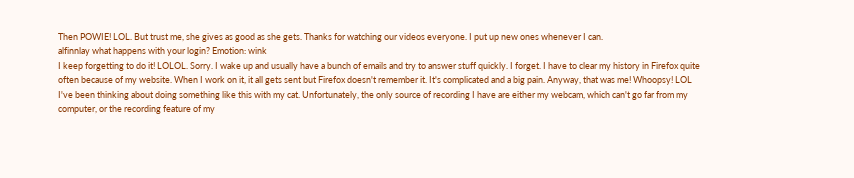Then POWIE! LOL. But trust me, she gives as good as she gets. Thanks for watching our videos everyone. I put up new ones whenever I can.
alfinnlay what happens with your login? Emotion: wink
I keep forgetting to do it! LOLOL. Sorry. I wake up and usually have a bunch of emails and try to answer stuff quickly. I forget. I have to clear my history in Firefox quite often because of my website. When I work on it, it all gets sent but Firefox doesn't remember it. It's complicated and a big pain. Anyway, that was me! Whoopsy! LOL
I've been thinking about doing something like this with my cat. Unfortunately, the only source of recording I have are either my webcam, which can't go far from my computer, or the recording feature of my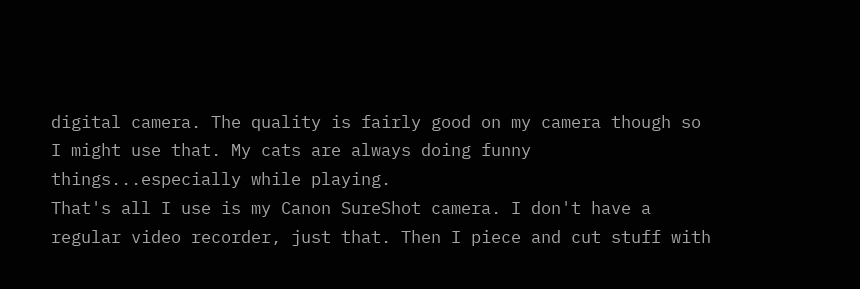digital camera. The quality is fairly good on my camera though so I might use that. My cats are always doing funny things...especially while playing.
That's all I use is my Canon SureShot camera. I don't have a regular video recorder, just that. Then I piece and cut stuff with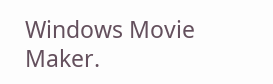Windows Movie Maker.